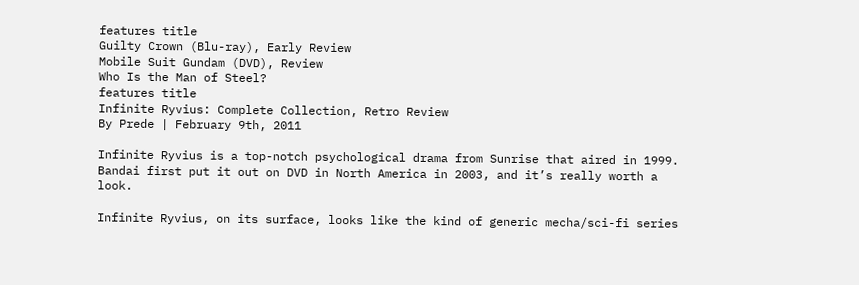features title
Guilty Crown (Blu-ray), Early Review
Mobile Suit Gundam (DVD), Review
Who Is the Man of Steel?
features title
Infinite Ryvius: Complete Collection, Retro Review
By Prede | February 9th, 2011

Infinite Ryvius is a top-notch psychological drama from Sunrise that aired in 1999. Bandai first put it out on DVD in North America in 2003, and it’s really worth a look.

Infinite Ryvius, on its surface, looks like the kind of generic mecha/sci-fi series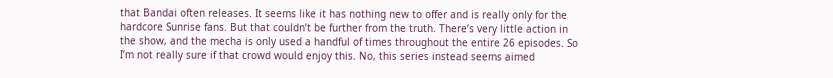that Bandai often releases. It seems like it has nothing new to offer and is really only for the hardcore Sunrise fans. But that couldn’t be further from the truth. There’s very little action in the show, and the mecha is only used a handful of times throughout the entire 26 episodes. So I’m not really sure if that crowd would enjoy this. No, this series instead seems aimed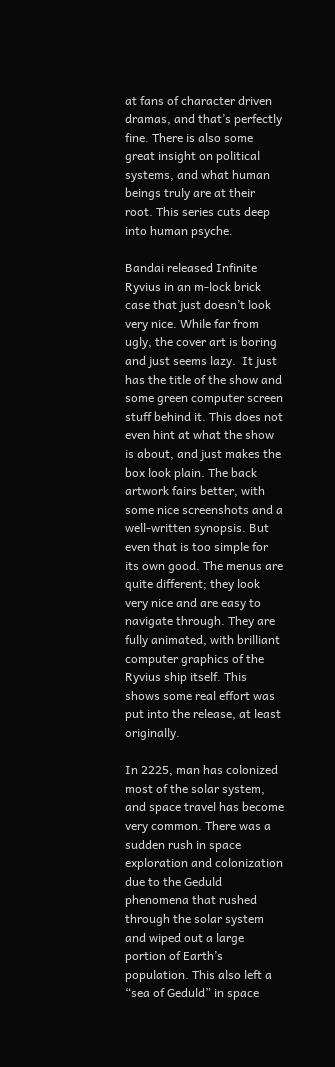at fans of character driven dramas, and that’s perfectly fine. There is also some great insight on political systems, and what human beings truly are at their root. This series cuts deep into human psyche.

Bandai released Infinite Ryvius in an m-lock brick case that just doesn’t look very nice. While far from ugly, the cover art is boring and just seems lazy.  It just has the title of the show and some green computer screen stuff behind it. This does not even hint at what the show is about, and just makes the box look plain. The back artwork fairs better, with some nice screenshots and a well-written synopsis. But even that is too simple for its own good. The menus are quite different; they look very nice and are easy to navigate through. They are fully animated, with brilliant computer graphics of the Ryvius ship itself. This shows some real effort was put into the release, at least originally.

In 2225, man has colonized most of the solar system, and space travel has become very common. There was a sudden rush in space exploration and colonization due to the Geduld phenomena that rushed through the solar system and wiped out a large portion of Earth’s population. This also left a “sea of Geduld” in space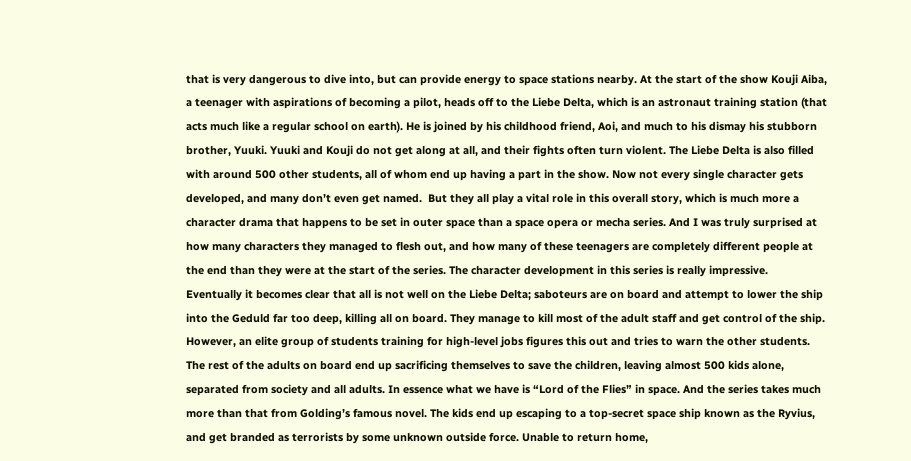that is very dangerous to dive into, but can provide energy to space stations nearby. At the start of the show Kouji Aiba, a teenager with aspirations of becoming a pilot, heads off to the Liebe Delta, which is an astronaut training station (that acts much like a regular school on earth). He is joined by his childhood friend, Aoi, and much to his dismay his stubborn brother, Yuuki. Yuuki and Kouji do not get along at all, and their fights often turn violent. The Liebe Delta is also filled with around 500 other students, all of whom end up having a part in the show. Now not every single character gets developed, and many don’t even get named.  But they all play a vital role in this overall story, which is much more a character drama that happens to be set in outer space than a space opera or mecha series. And I was truly surprised at how many characters they managed to flesh out, and how many of these teenagers are completely different people at the end than they were at the start of the series. The character development in this series is really impressive.
Eventually it becomes clear that all is not well on the Liebe Delta; saboteurs are on board and attempt to lower the ship into the Geduld far too deep, killing all on board. They manage to kill most of the adult staff and get control of the ship. However, an elite group of students training for high-level jobs figures this out and tries to warn the other students. The rest of the adults on board end up sacrificing themselves to save the children, leaving almost 500 kids alone, separated from society and all adults. In essence what we have is “Lord of the Flies” in space. And the series takes much more than that from Golding’s famous novel. The kids end up escaping to a top-secret space ship known as the Ryvius, and get branded as terrorists by some unknown outside force. Unable to return home,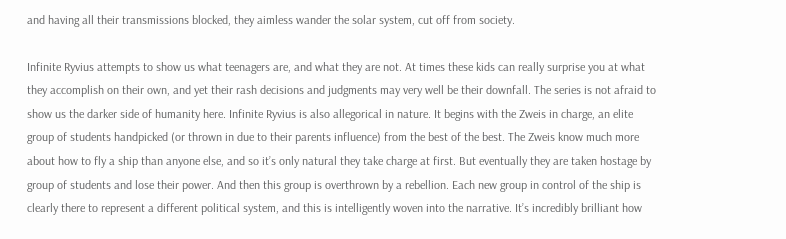and having all their transmissions blocked, they aimless wander the solar system, cut off from society.

Infinite Ryvius attempts to show us what teenagers are, and what they are not. At times these kids can really surprise you at what they accomplish on their own, and yet their rash decisions and judgments may very well be their downfall. The series is not afraid to show us the darker side of humanity here. Infinite Ryvius is also allegorical in nature. It begins with the Zweis in charge, an elite group of students handpicked (or thrown in due to their parents influence) from the best of the best. The Zweis know much more about how to fly a ship than anyone else, and so it’s only natural they take charge at first. But eventually they are taken hostage by group of students and lose their power. And then this group is overthrown by a rebellion. Each new group in control of the ship is clearly there to represent a different political system, and this is intelligently woven into the narrative. It’s incredibly brilliant how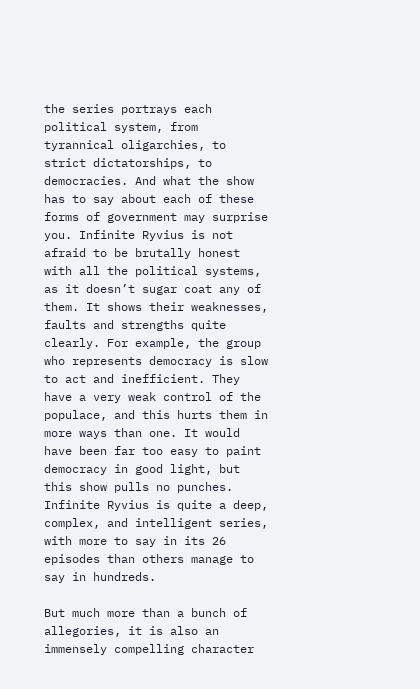the series portrays each political system, from tyrannical oligarchies, to strict dictatorships, to democracies. And what the show has to say about each of these forms of government may surprise you. Infinite Ryvius is not afraid to be brutally honest with all the political systems, as it doesn’t sugar coat any of them. It shows their weaknesses, faults and strengths quite clearly. For example, the group who represents democracy is slow to act and inefficient. They have a very weak control of the populace, and this hurts them in more ways than one. It would have been far too easy to paint democracy in good light, but this show pulls no punches. Infinite Ryvius is quite a deep, complex, and intelligent series, with more to say in its 26 episodes than others manage to say in hundreds.

But much more than a bunch of allegories, it is also an immensely compelling character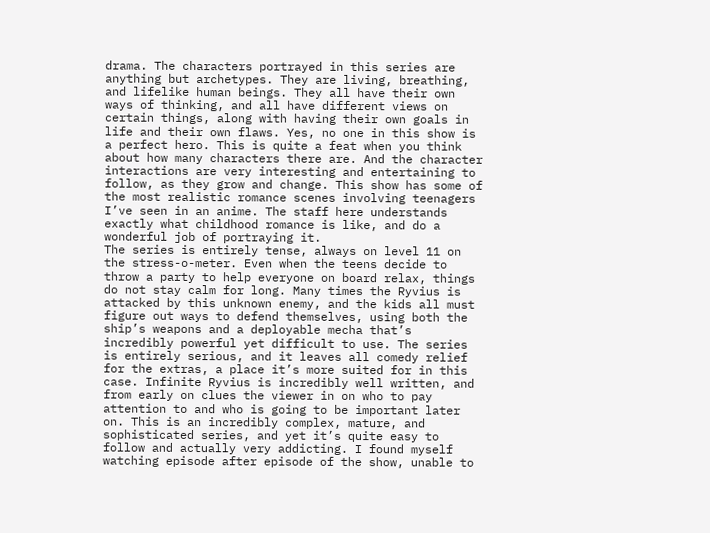drama. The characters portrayed in this series are anything but archetypes. They are living, breathing, and lifelike human beings. They all have their own ways of thinking, and all have different views on certain things, along with having their own goals in life and their own flaws. Yes, no one in this show is a perfect hero. This is quite a feat when you think about how many characters there are. And the character interactions are very interesting and entertaining to follow, as they grow and change. This show has some of the most realistic romance scenes involving teenagers I’ve seen in an anime. The staff here understands exactly what childhood romance is like, and do a wonderful job of portraying it.
The series is entirely tense, always on level 11 on the stress-o-meter. Even when the teens decide to throw a party to help everyone on board relax, things do not stay calm for long. Many times the Ryvius is attacked by this unknown enemy, and the kids all must figure out ways to defend themselves, using both the ship’s weapons and a deployable mecha that’s incredibly powerful yet difficult to use. The series is entirely serious, and it leaves all comedy relief for the extras, a place it’s more suited for in this case. Infinite Ryvius is incredibly well written, and from early on clues the viewer in on who to pay attention to and who is going to be important later on. This is an incredibly complex, mature, and sophisticated series, and yet it’s quite easy to follow and actually very addicting. I found myself watching episode after episode of the show, unable to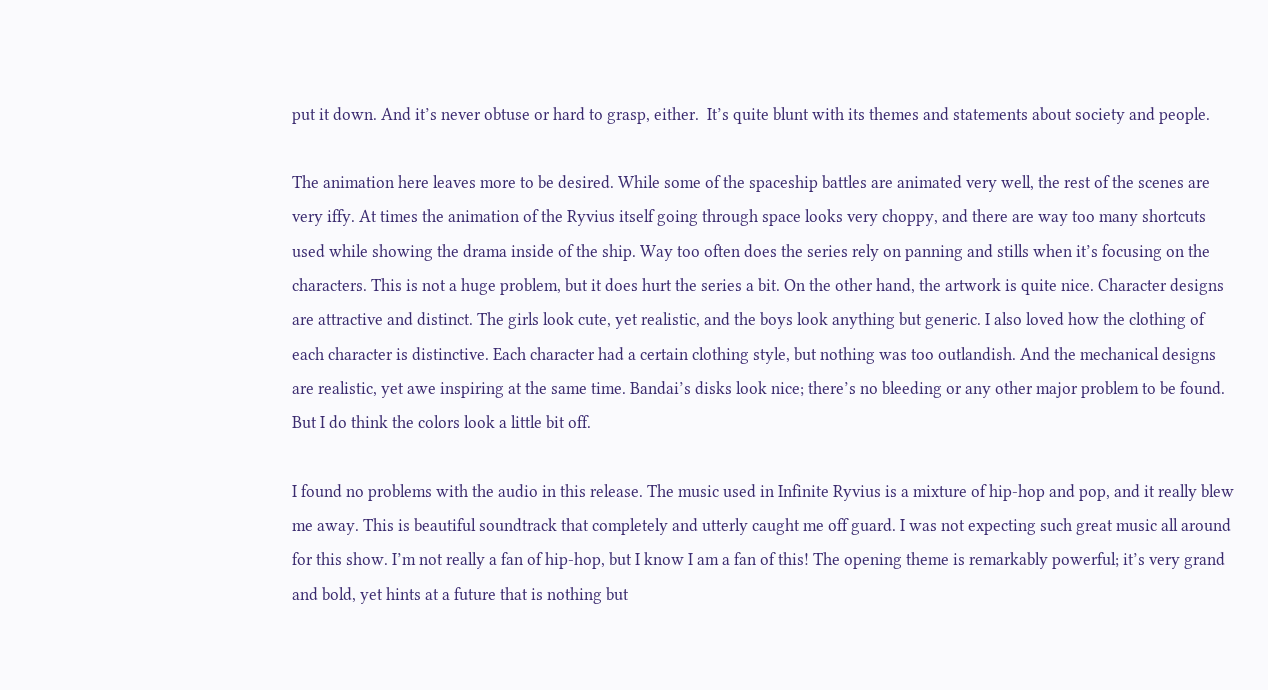put it down. And it’s never obtuse or hard to grasp, either.  It’s quite blunt with its themes and statements about society and people.

The animation here leaves more to be desired. While some of the spaceship battles are animated very well, the rest of the scenes are very iffy. At times the animation of the Ryvius itself going through space looks very choppy, and there are way too many shortcuts used while showing the drama inside of the ship. Way too often does the series rely on panning and stills when it’s focusing on the characters. This is not a huge problem, but it does hurt the series a bit. On the other hand, the artwork is quite nice. Character designs are attractive and distinct. The girls look cute, yet realistic, and the boys look anything but generic. I also loved how the clothing of each character is distinctive. Each character had a certain clothing style, but nothing was too outlandish. And the mechanical designs are realistic, yet awe inspiring at the same time. Bandai’s disks look nice; there’s no bleeding or any other major problem to be found. But I do think the colors look a little bit off.

I found no problems with the audio in this release. The music used in Infinite Ryvius is a mixture of hip-hop and pop, and it really blew me away. This is beautiful soundtrack that completely and utterly caught me off guard. I was not expecting such great music all around for this show. I’m not really a fan of hip-hop, but I know I am a fan of this! The opening theme is remarkably powerful; it’s very grand and bold, yet hints at a future that is nothing but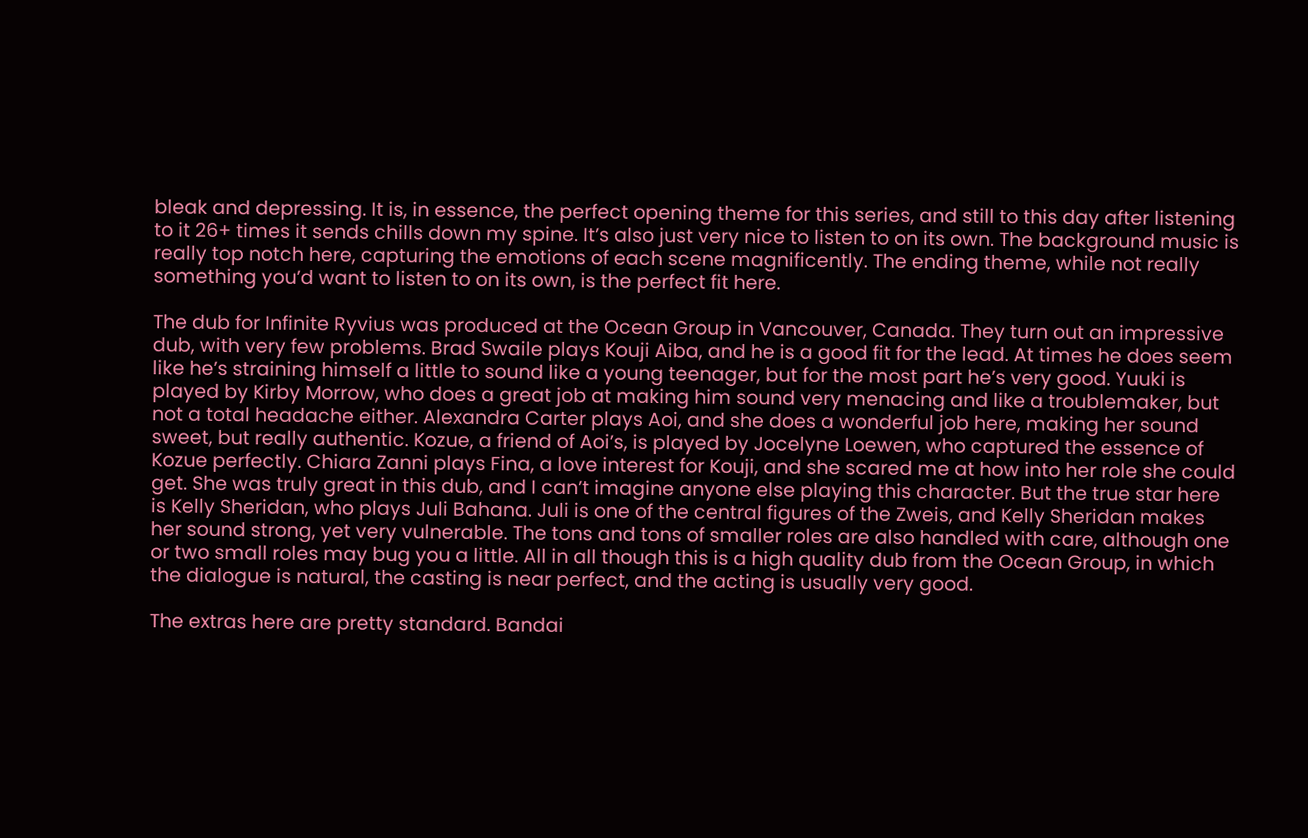bleak and depressing. It is, in essence, the perfect opening theme for this series, and still to this day after listening to it 26+ times it sends chills down my spine. It’s also just very nice to listen to on its own. The background music is really top notch here, capturing the emotions of each scene magnificently. The ending theme, while not really something you’d want to listen to on its own, is the perfect fit here.

The dub for Infinite Ryvius was produced at the Ocean Group in Vancouver, Canada. They turn out an impressive dub, with very few problems. Brad Swaile plays Kouji Aiba, and he is a good fit for the lead. At times he does seem like he’s straining himself a little to sound like a young teenager, but for the most part he’s very good. Yuuki is played by Kirby Morrow, who does a great job at making him sound very menacing and like a troublemaker, but not a total headache either. Alexandra Carter plays Aoi, and she does a wonderful job here, making her sound sweet, but really authentic. Kozue, a friend of Aoi’s, is played by Jocelyne Loewen, who captured the essence of Kozue perfectly. Chiara Zanni plays Fina, a love interest for Kouji, and she scared me at how into her role she could get. She was truly great in this dub, and I can’t imagine anyone else playing this character. But the true star here is Kelly Sheridan, who plays Juli Bahana. Juli is one of the central figures of the Zweis, and Kelly Sheridan makes her sound strong, yet very vulnerable. The tons and tons of smaller roles are also handled with care, although one or two small roles may bug you a little. All in all though this is a high quality dub from the Ocean Group, in which the dialogue is natural, the casting is near perfect, and the acting is usually very good.

The extras here are pretty standard. Bandai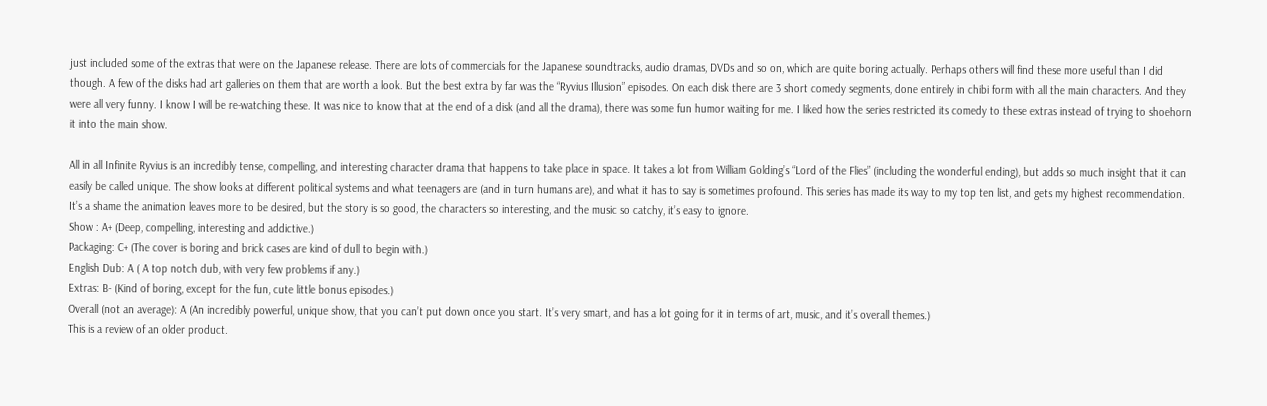just included some of the extras that were on the Japanese release. There are lots of commercials for the Japanese soundtracks, audio dramas, DVDs and so on, which are quite boring actually. Perhaps others will find these more useful than I did though. A few of the disks had art galleries on them that are worth a look. But the best extra by far was the “Ryvius Illusion” episodes. On each disk there are 3 short comedy segments, done entirely in chibi form with all the main characters. And they were all very funny. I know I will be re-watching these. It was nice to know that at the end of a disk (and all the drama), there was some fun humor waiting for me. I liked how the series restricted its comedy to these extras instead of trying to shoehorn it into the main show.

All in all Infinite Ryvius is an incredibly tense, compelling, and interesting character drama that happens to take place in space. It takes a lot from William Golding’s “Lord of the Flies” (including the wonderful ending), but adds so much insight that it can easily be called unique. The show looks at different political systems and what teenagers are (and in turn humans are), and what it has to say is sometimes profound. This series has made its way to my top ten list, and gets my highest recommendation. It’s a shame the animation leaves more to be desired, but the story is so good, the characters so interesting, and the music so catchy, it’s easy to ignore.
Show : A+ (Deep, compelling, interesting and addictive.)
Packaging: C+ (The cover is boring and brick cases are kind of dull to begin with.)
English Dub: A ( A top notch dub, with very few problems if any.)
Extras: B- (Kind of boring, except for the fun, cute little bonus episodes.)
Overall (not an average): A (An incredibly powerful, unique show, that you can’t put down once you start. It’s very smart, and has a lot going for it in terms of art, music, and it’s overall themes.)
This is a review of an older product.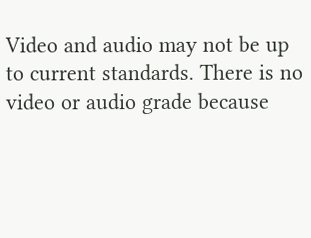Video and audio may not be up to current standards. There is no video or audio grade because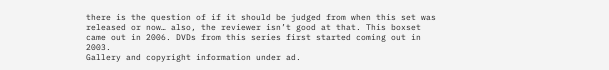there is the question of if it should be judged from when this set was released or now… also, the reviewer isn’t good at that. This boxset came out in 2006. DVDs from this series first started coming out in 2003.
Gallery and copyright information under ad.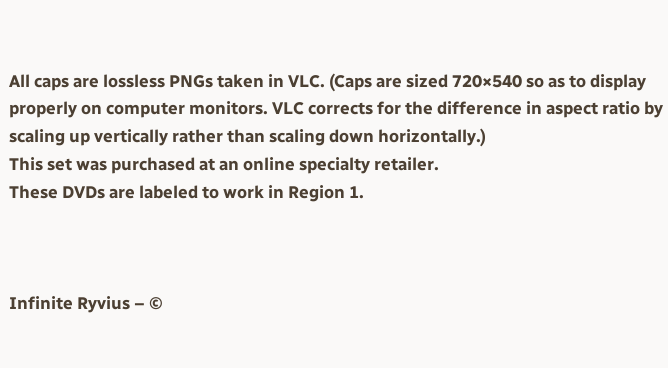All caps are lossless PNGs taken in VLC. (Caps are sized 720×540 so as to display properly on computer monitors. VLC corrects for the difference in aspect ratio by scaling up vertically rather than scaling down horizontally.)
This set was purchased at an online specialty retailer.
These DVDs are labeled to work in Region 1.



Infinite Ryvius – ©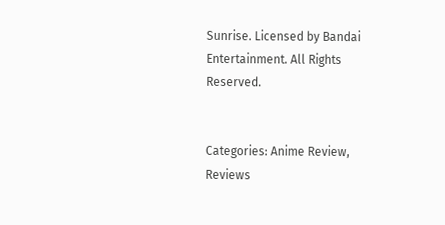Sunrise. Licensed by Bandai Entertainment. All Rights Reserved.


Categories: Anime Review, Reviews